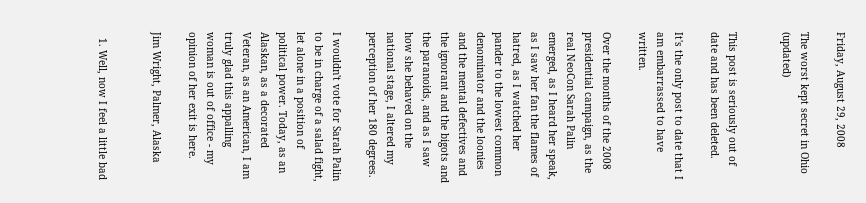Friday, August 29, 2008

The worst kept secret in Ohio (updated)


This post is seriously out of date and has been deleted.

It's the only post to date that I am embarrassed to have written.

Over the months of the 2008 presidential campaign, as the real NeoCon Sarah Palin emerged, as I heard her speak, as I saw her fan the flames of hatred, as I watched her pander to the lowest common denominator and the loonies and the mental defectives and the ignorant and the bigots and the paranoids, and as I saw how she behaved on the national stage, I altered my perception of her 180 degrees.

I wouldn't vote for Sarah Palin to be in charge of a salad fight, let alone in a position of political power. Today, as an Alaskan, as a decorated Veteran, as an American, I am truly glad this appalling woman is out of office - my opinion of her exit is here.

Jim Wright, Palmer, Alaska


  1. Well, now I feel a little bad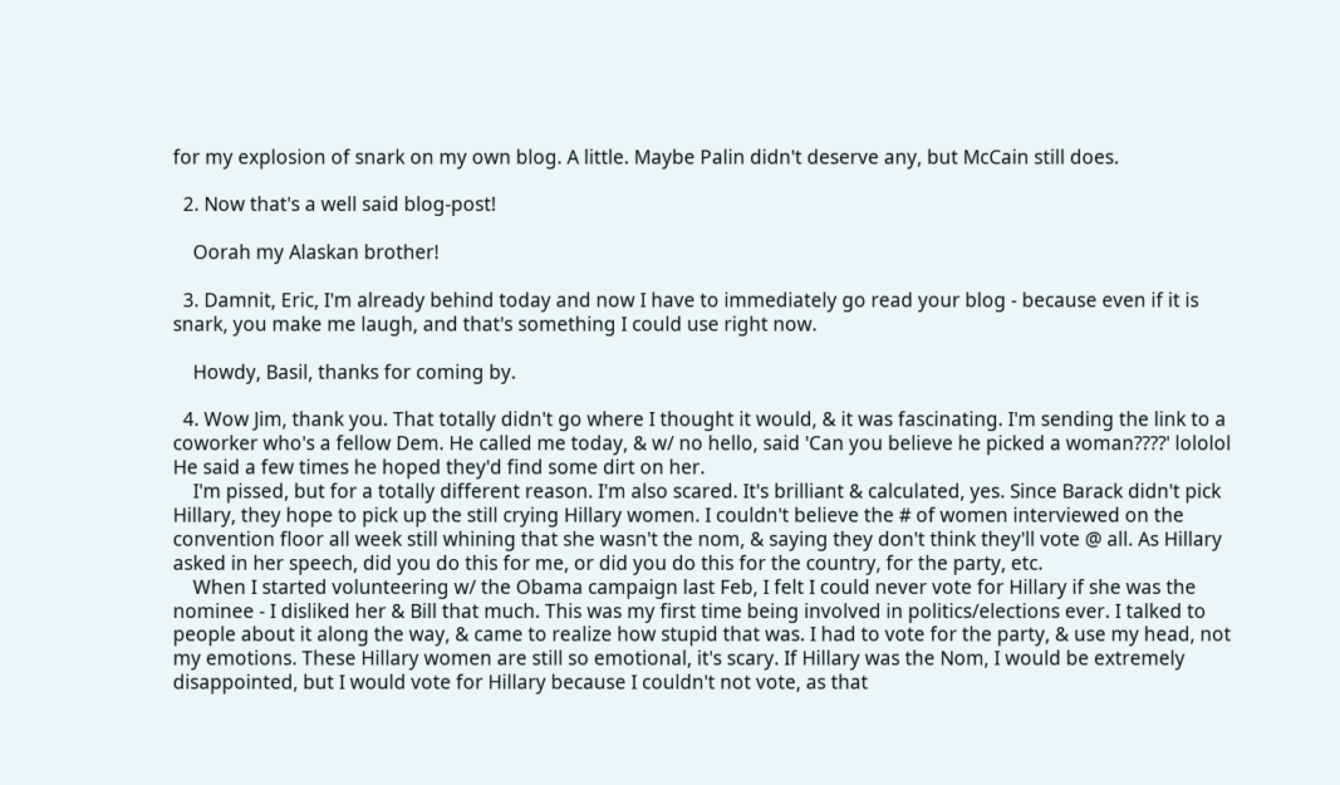for my explosion of snark on my own blog. A little. Maybe Palin didn't deserve any, but McCain still does.

  2. Now that's a well said blog-post!

    Oorah my Alaskan brother!

  3. Damnit, Eric, I'm already behind today and now I have to immediately go read your blog - because even if it is snark, you make me laugh, and that's something I could use right now.

    Howdy, Basil, thanks for coming by.

  4. Wow Jim, thank you. That totally didn't go where I thought it would, & it was fascinating. I'm sending the link to a coworker who's a fellow Dem. He called me today, & w/ no hello, said 'Can you believe he picked a woman????' lololol He said a few times he hoped they'd find some dirt on her.
    I'm pissed, but for a totally different reason. I'm also scared. It's brilliant & calculated, yes. Since Barack didn't pick Hillary, they hope to pick up the still crying Hillary women. I couldn't believe the # of women interviewed on the convention floor all week still whining that she wasn't the nom, & saying they don't think they'll vote @ all. As Hillary asked in her speech, did you do this for me, or did you do this for the country, for the party, etc.
    When I started volunteering w/ the Obama campaign last Feb, I felt I could never vote for Hillary if she was the nominee - I disliked her & Bill that much. This was my first time being involved in politics/elections ever. I talked to people about it along the way, & came to realize how stupid that was. I had to vote for the party, & use my head, not my emotions. These Hillary women are still so emotional, it's scary. If Hillary was the Nom, I would be extremely disappointed, but I would vote for Hillary because I couldn't not vote, as that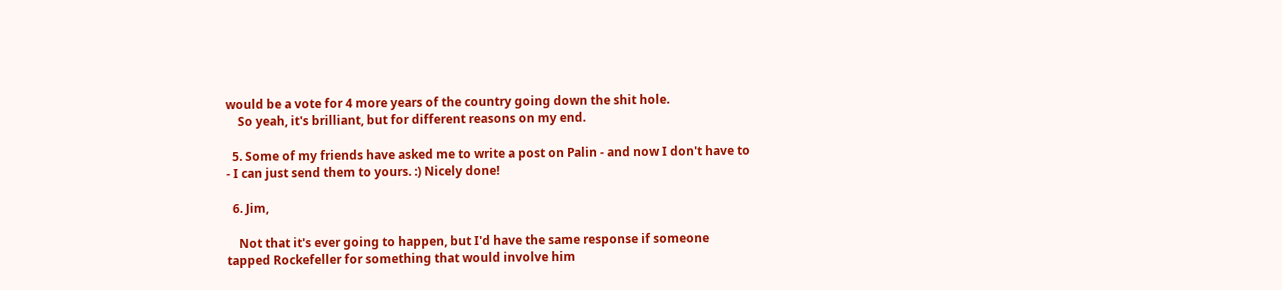would be a vote for 4 more years of the country going down the shit hole.
    So yeah, it's brilliant, but for different reasons on my end.

  5. Some of my friends have asked me to write a post on Palin - and now I don't have to - I can just send them to yours. :) Nicely done!

  6. Jim,

    Not that it's ever going to happen, but I'd have the same response if someone tapped Rockefeller for something that would involve him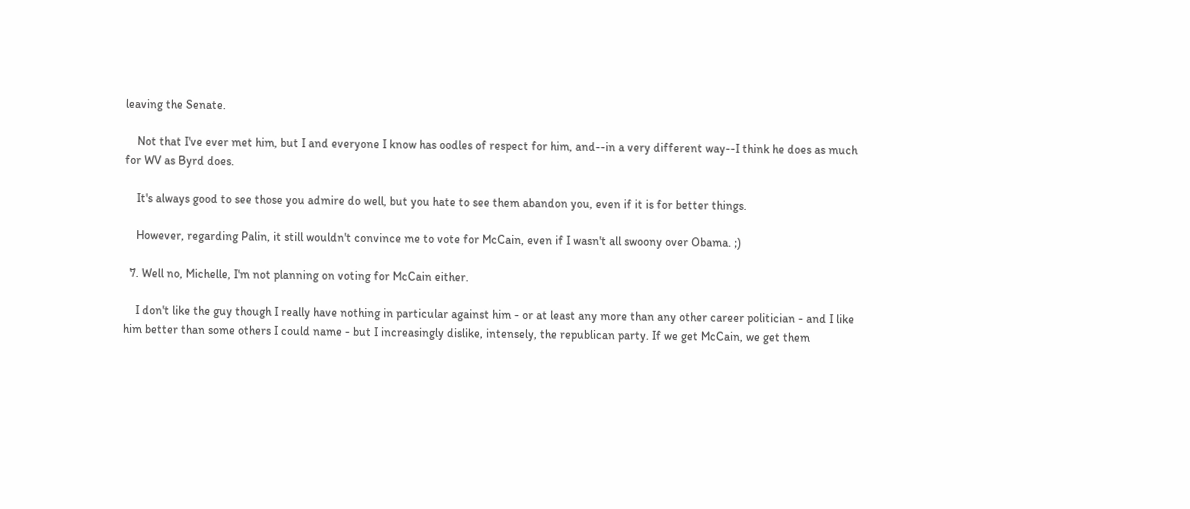leaving the Senate.

    Not that I've ever met him, but I and everyone I know has oodles of respect for him, and--in a very different way--I think he does as much for WV as Byrd does.

    It's always good to see those you admire do well, but you hate to see them abandon you, even if it is for better things.

    However, regarding Palin, it still wouldn't convince me to vote for McCain, even if I wasn't all swoony over Obama. ;)

  7. Well no, Michelle, I'm not planning on voting for McCain either.

    I don't like the guy though I really have nothing in particular against him - or at least any more than any other career politician - and I like him better than some others I could name - but I increasingly dislike, intensely, the republican party. If we get McCain, we get them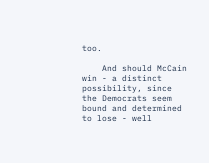too.

    And should McCain win - a distinct possibility, since the Democrats seem bound and determined to lose - well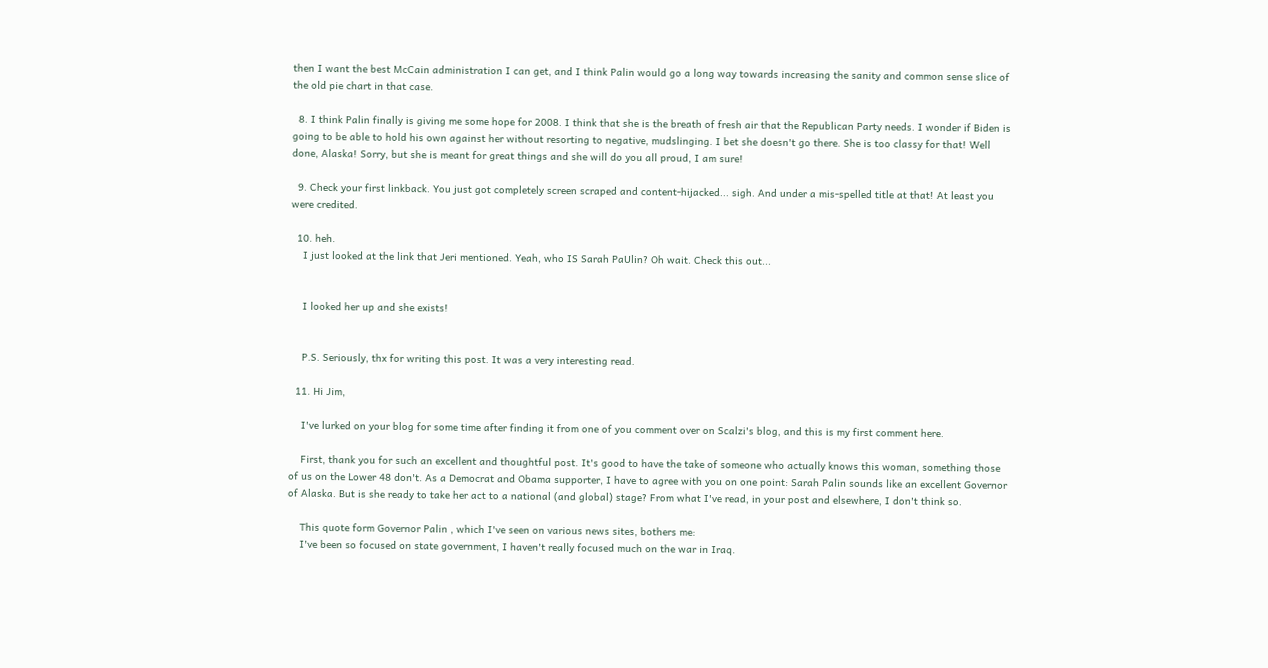then I want the best McCain administration I can get, and I think Palin would go a long way towards increasing the sanity and common sense slice of the old pie chart in that case.

  8. I think Palin finally is giving me some hope for 2008. I think that she is the breath of fresh air that the Republican Party needs. I wonder if Biden is going to be able to hold his own against her without resorting to negative, mudslinging. I bet she doesn't go there. She is too classy for that! Well done, Alaska! Sorry, but she is meant for great things and she will do you all proud, I am sure!

  9. Check your first linkback. You just got completely screen scraped and content-hijacked... sigh. And under a mis-spelled title at that! At least you were credited.

  10. heh.
    I just looked at the link that Jeri mentioned. Yeah, who IS Sarah PaUlin? Oh wait. Check this out...


    I looked her up and she exists!


    P.S. Seriously, thx for writing this post. It was a very interesting read.

  11. Hi Jim,

    I've lurked on your blog for some time after finding it from one of you comment over on Scalzi's blog, and this is my first comment here.

    First, thank you for such an excellent and thoughtful post. It's good to have the take of someone who actually knows this woman, something those of us on the Lower 48 don't. As a Democrat and Obama supporter, I have to agree with you on one point: Sarah Palin sounds like an excellent Governor of Alaska. But is she ready to take her act to a national (and global) stage? From what I've read, in your post and elsewhere, I don't think so.

    This quote form Governor Palin , which I've seen on various news sites, bothers me:
    I've been so focused on state government, I haven't really focused much on the war in Iraq.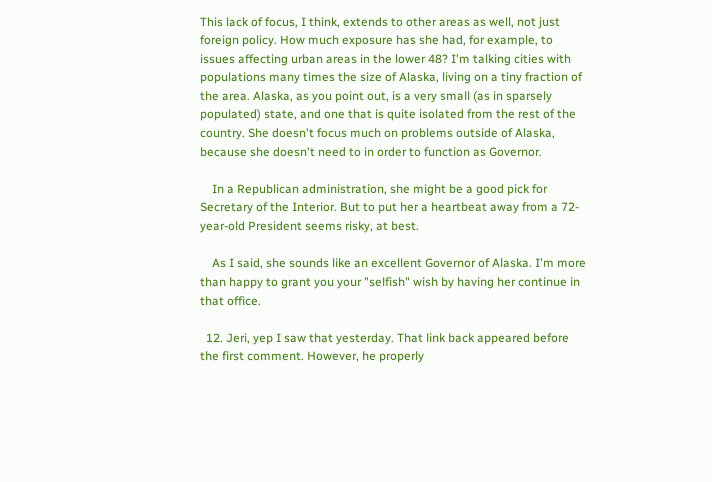This lack of focus, I think, extends to other areas as well, not just foreign policy. How much exposure has she had, for example, to issues affecting urban areas in the lower 48? I'm talking cities with populations many times the size of Alaska, living on a tiny fraction of the area. Alaska, as you point out, is a very small (as in sparsely populated) state, and one that is quite isolated from the rest of the country. She doesn't focus much on problems outside of Alaska, because she doesn't need to in order to function as Governor.

    In a Republican administration, she might be a good pick for Secretary of the Interior. But to put her a heartbeat away from a 72-year-old President seems risky, at best.

    As I said, she sounds like an excellent Governor of Alaska. I'm more than happy to grant you your "selfish" wish by having her continue in that office.

  12. Jeri, yep I saw that yesterday. That link back appeared before the first comment. However, he properly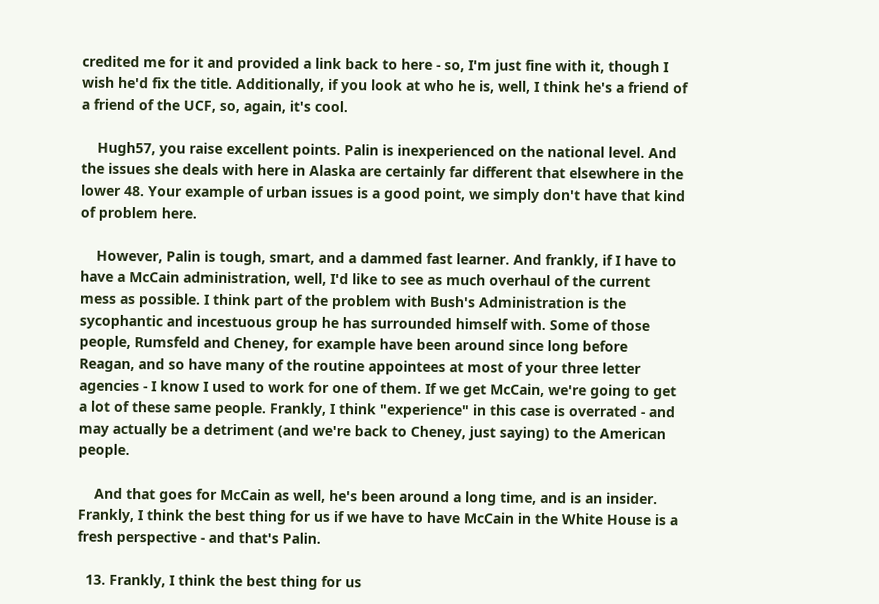credited me for it and provided a link back to here - so, I'm just fine with it, though I wish he'd fix the title. Additionally, if you look at who he is, well, I think he's a friend of a friend of the UCF, so, again, it's cool.

    Hugh57, you raise excellent points. Palin is inexperienced on the national level. And the issues she deals with here in Alaska are certainly far different that elsewhere in the lower 48. Your example of urban issues is a good point, we simply don't have that kind of problem here.

    However, Palin is tough, smart, and a dammed fast learner. And frankly, if I have to have a McCain administration, well, I'd like to see as much overhaul of the current mess as possible. I think part of the problem with Bush's Administration is the sycophantic and incestuous group he has surrounded himself with. Some of those people, Rumsfeld and Cheney, for example have been around since long before Reagan, and so have many of the routine appointees at most of your three letter agencies - I know I used to work for one of them. If we get McCain, we're going to get a lot of these same people. Frankly, I think "experience" in this case is overrated - and may actually be a detriment (and we're back to Cheney, just saying) to the American people.

    And that goes for McCain as well, he's been around a long time, and is an insider. Frankly, I think the best thing for us if we have to have McCain in the White House is a fresh perspective - and that's Palin.

  13. Frankly, I think the best thing for us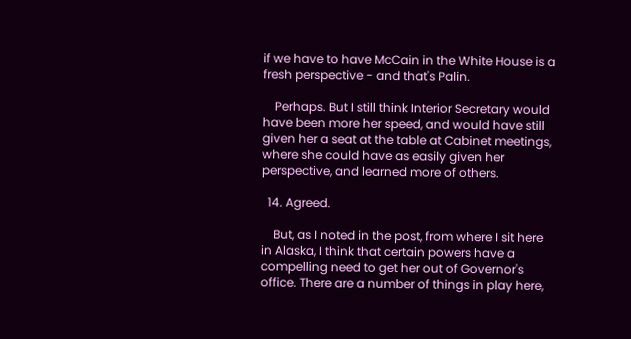if we have to have McCain in the White House is a fresh perspective - and that's Palin.

    Perhaps. But I still think Interior Secretary would have been more her speed, and would have still given her a seat at the table at Cabinet meetings, where she could have as easily given her perspective, and learned more of others.

  14. Agreed.

    But, as I noted in the post, from where I sit here in Alaska, I think that certain powers have a compelling need to get her out of Governor's office. There are a number of things in play here,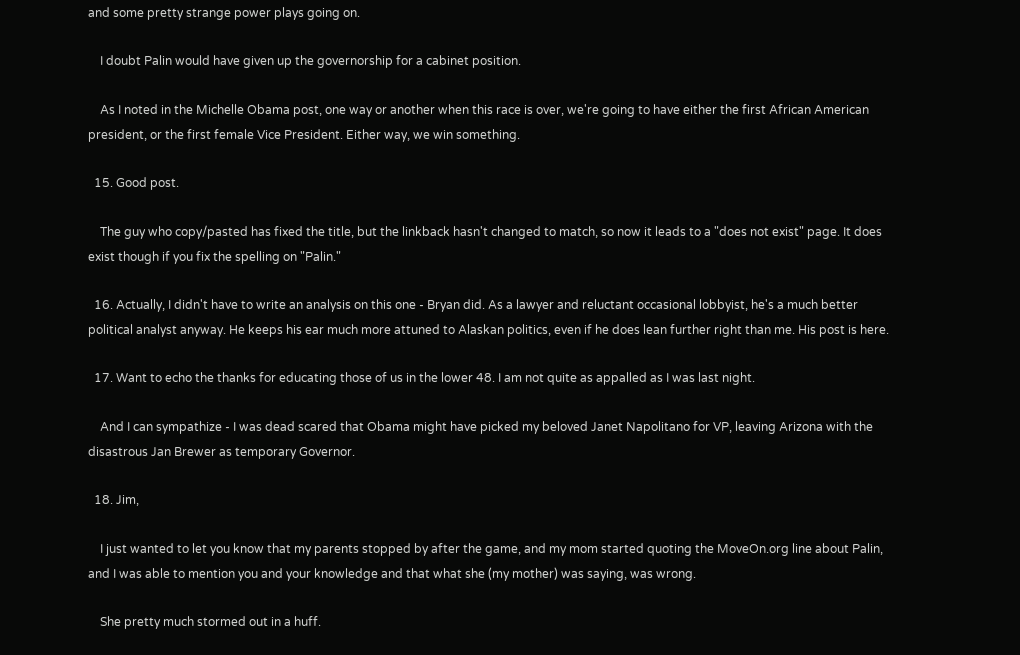and some pretty strange power plays going on.

    I doubt Palin would have given up the governorship for a cabinet position.

    As I noted in the Michelle Obama post, one way or another when this race is over, we're going to have either the first African American president, or the first female Vice President. Either way, we win something.

  15. Good post.

    The guy who copy/pasted has fixed the title, but the linkback hasn't changed to match, so now it leads to a "does not exist" page. It does exist though if you fix the spelling on "Palin."

  16. Actually, I didn't have to write an analysis on this one - Bryan did. As a lawyer and reluctant occasional lobbyist, he's a much better political analyst anyway. He keeps his ear much more attuned to Alaskan politics, even if he does lean further right than me. His post is here.

  17. Want to echo the thanks for educating those of us in the lower 48. I am not quite as appalled as I was last night.

    And I can sympathize - I was dead scared that Obama might have picked my beloved Janet Napolitano for VP, leaving Arizona with the disastrous Jan Brewer as temporary Governor.

  18. Jim,

    I just wanted to let you know that my parents stopped by after the game, and my mom started quoting the MoveOn.org line about Palin, and I was able to mention you and your knowledge and that what she (my mother) was saying, was wrong.

    She pretty much stormed out in a huff.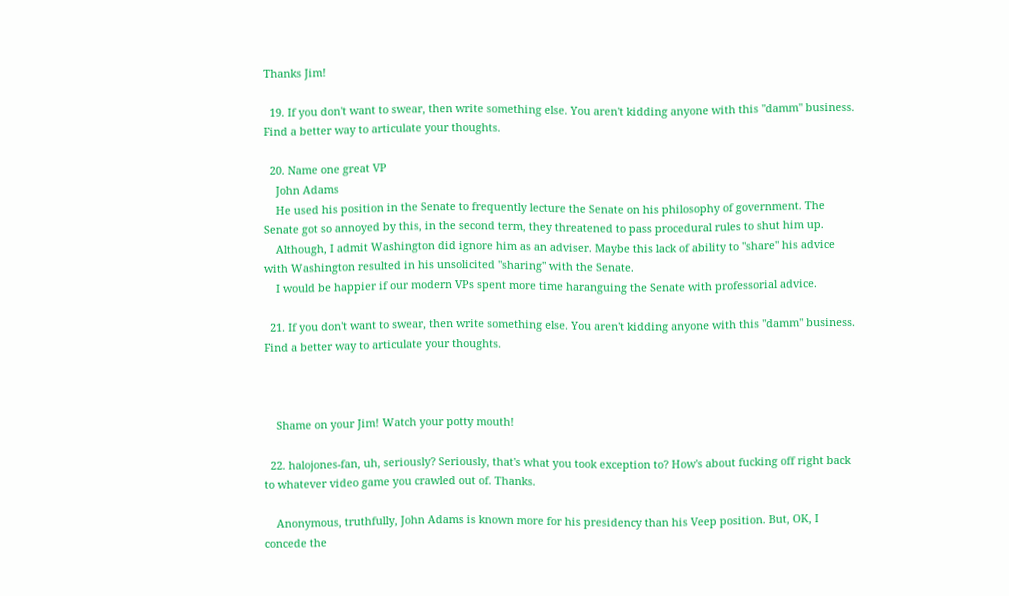Thanks Jim!

  19. If you don't want to swear, then write something else. You aren't kidding anyone with this "damm" business. Find a better way to articulate your thoughts.

  20. Name one great VP
    John Adams
    He used his position in the Senate to frequently lecture the Senate on his philosophy of government. The Senate got so annoyed by this, in the second term, they threatened to pass procedural rules to shut him up.
    Although, I admit Washington did ignore him as an adviser. Maybe this lack of ability to "share" his advice with Washington resulted in his unsolicited "sharing" with the Senate.
    I would be happier if our modern VPs spent more time haranguing the Senate with professorial advice.

  21. If you don't want to swear, then write something else. You aren't kidding anyone with this "damm" business. Find a better way to articulate your thoughts.



    Shame on your Jim! Watch your potty mouth!

  22. halojones-fan, uh, seriously? Seriously, that's what you took exception to? How's about fucking off right back to whatever video game you crawled out of. Thanks.

    Anonymous, truthfully, John Adams is known more for his presidency than his Veep position. But, OK, I concede the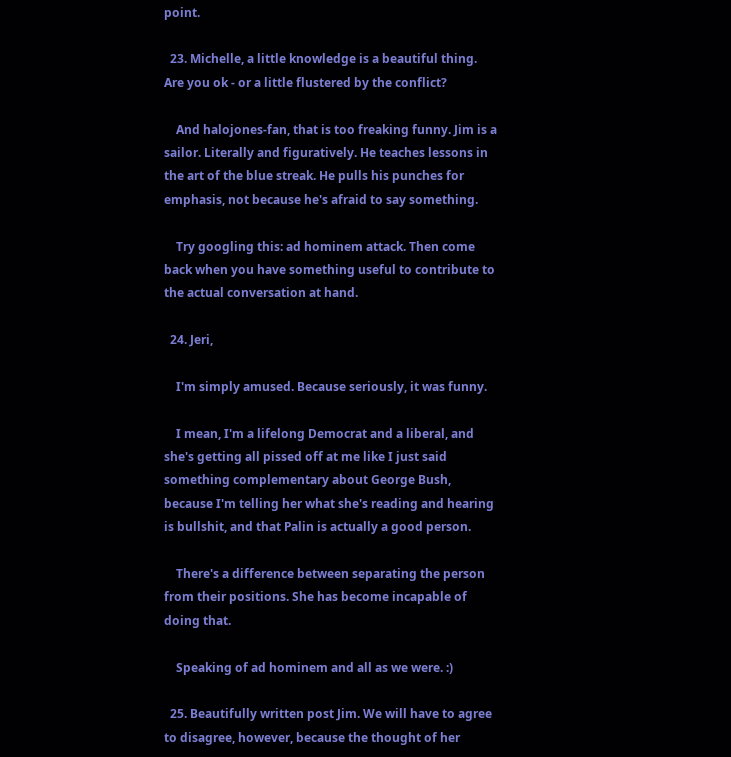point.

  23. Michelle, a little knowledge is a beautiful thing. Are you ok - or a little flustered by the conflict?

    And halojones-fan, that is too freaking funny. Jim is a sailor. Literally and figuratively. He teaches lessons in the art of the blue streak. He pulls his punches for emphasis, not because he's afraid to say something.

    Try googling this: ad hominem attack. Then come back when you have something useful to contribute to the actual conversation at hand.

  24. Jeri,

    I'm simply amused. Because seriously, it was funny.

    I mean, I'm a lifelong Democrat and a liberal, and she's getting all pissed off at me like I just said something complementary about George Bush, because I'm telling her what she's reading and hearing is bullshit, and that Palin is actually a good person.

    There's a difference between separating the person from their positions. She has become incapable of doing that.

    Speaking of ad hominem and all as we were. :)

  25. Beautifully written post Jim. We will have to agree to disagree, however, because the thought of her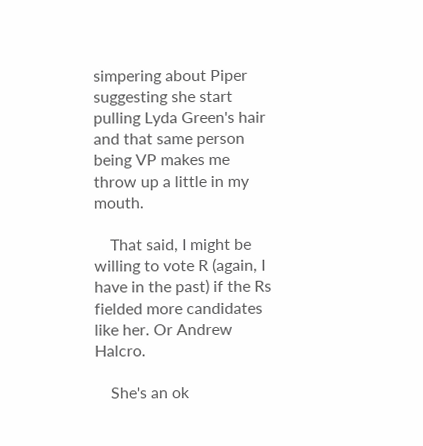simpering about Piper suggesting she start pulling Lyda Green's hair and that same person being VP makes me throw up a little in my mouth.

    That said, I might be willing to vote R (again, I have in the past) if the Rs fielded more candidates like her. Or Andrew Halcro.

    She's an ok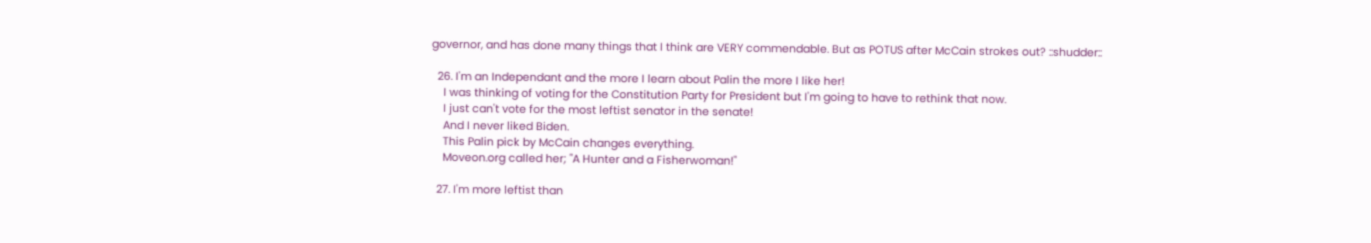governor, and has done many things that I think are VERY commendable. But as POTUS after McCain strokes out? ::shudder::

  26. I'm an Independant and the more I learn about Palin the more I like her!
    I was thinking of voting for the Constitution Party for President but I'm going to have to rethink that now.
    I just can't vote for the most leftist senator in the senate!
    And I never liked Biden.
    This Palin pick by McCain changes everything.
    Moveon.org called her; "A Hunter and a Fisherwoman!"

  27. I'm more leftist than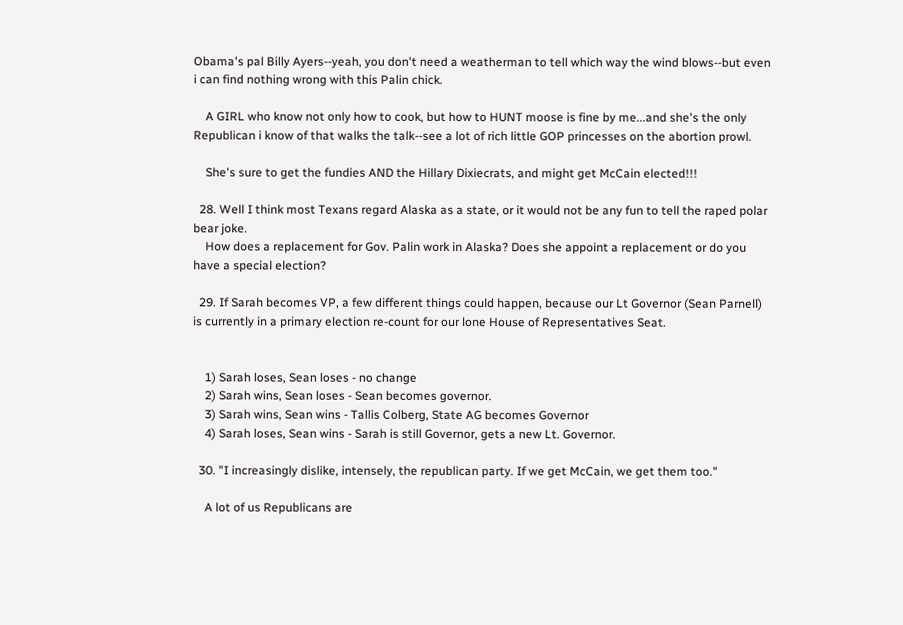Obama's pal Billy Ayers--yeah, you don't need a weatherman to tell which way the wind blows--but even i can find nothing wrong with this Palin chick.

    A GIRL who know not only how to cook, but how to HUNT moose is fine by me...and she's the only Republican i know of that walks the talk--see a lot of rich little GOP princesses on the abortion prowl.

    She's sure to get the fundies AND the Hillary Dixiecrats, and might get McCain elected!!!

  28. Well I think most Texans regard Alaska as a state, or it would not be any fun to tell the raped polar bear joke.
    How does a replacement for Gov. Palin work in Alaska? Does she appoint a replacement or do you have a special election?

  29. If Sarah becomes VP, a few different things could happen, because our Lt Governor (Sean Parnell) is currently in a primary election re-count for our lone House of Representatives Seat.


    1) Sarah loses, Sean loses - no change
    2) Sarah wins, Sean loses - Sean becomes governor.
    3) Sarah wins, Sean wins - Tallis Colberg, State AG becomes Governor
    4) Sarah loses, Sean wins - Sarah is still Governor, gets a new Lt. Governor.

  30. "I increasingly dislike, intensely, the republican party. If we get McCain, we get them too."

    A lot of us Republicans are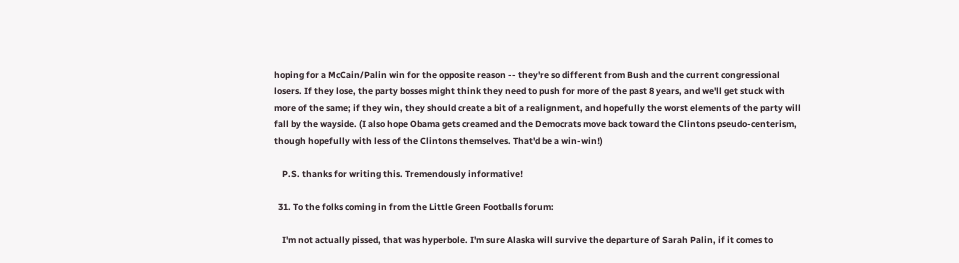hoping for a McCain/Palin win for the opposite reason -- they're so different from Bush and the current congressional losers. If they lose, the party bosses might think they need to push for more of the past 8 years, and we'll get stuck with more of the same; if they win, they should create a bit of a realignment, and hopefully the worst elements of the party will fall by the wayside. (I also hope Obama gets creamed and the Democrats move back toward the Clintons pseudo-centerism, though hopefully with less of the Clintons themselves. That'd be a win-win!)

    P.S. thanks for writing this. Tremendously informative!

  31. To the folks coming in from the Little Green Footballs forum:

    I'm not actually pissed, that was hyperbole. I'm sure Alaska will survive the departure of Sarah Palin, if it comes to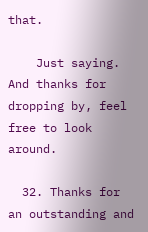that.

    Just saying. And thanks for dropping by, feel free to look around.

  32. Thanks for an outstanding and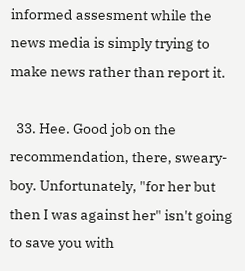informed assesment while the news media is simply trying to make news rather than report it.

  33. Hee. Good job on the recommendation, there, sweary-boy. Unfortunately, "for her but then I was against her" isn't going to save you with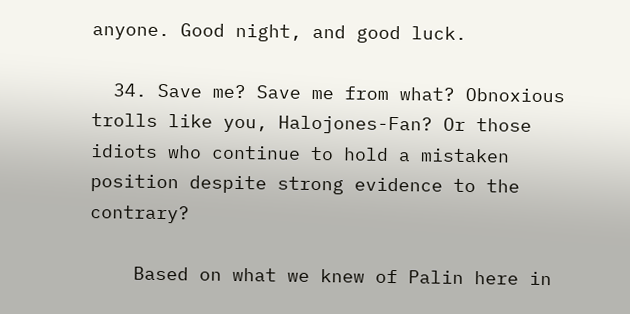anyone. Good night, and good luck.

  34. Save me? Save me from what? Obnoxious trolls like you, Halojones-Fan? Or those idiots who continue to hold a mistaken position despite strong evidence to the contrary?

    Based on what we knew of Palin here in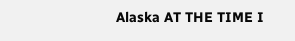Alaska AT THE TIME I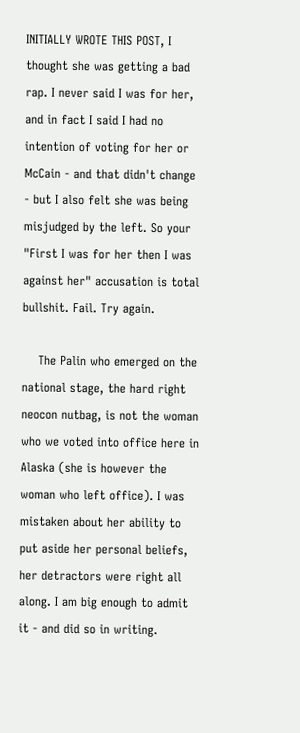INITIALLY WROTE THIS POST, I thought she was getting a bad rap. I never said I was for her, and in fact I said I had no intention of voting for her or McCain - and that didn't change - but I also felt she was being misjudged by the left. So your "First I was for her then I was against her" accusation is total bullshit. Fail. Try again.

    The Palin who emerged on the national stage, the hard right neocon nutbag, is not the woman who we voted into office here in Alaska (she is however the woman who left office). I was mistaken about her ability to put aside her personal beliefs, her detractors were right all along. I am big enough to admit it - and did so in writing.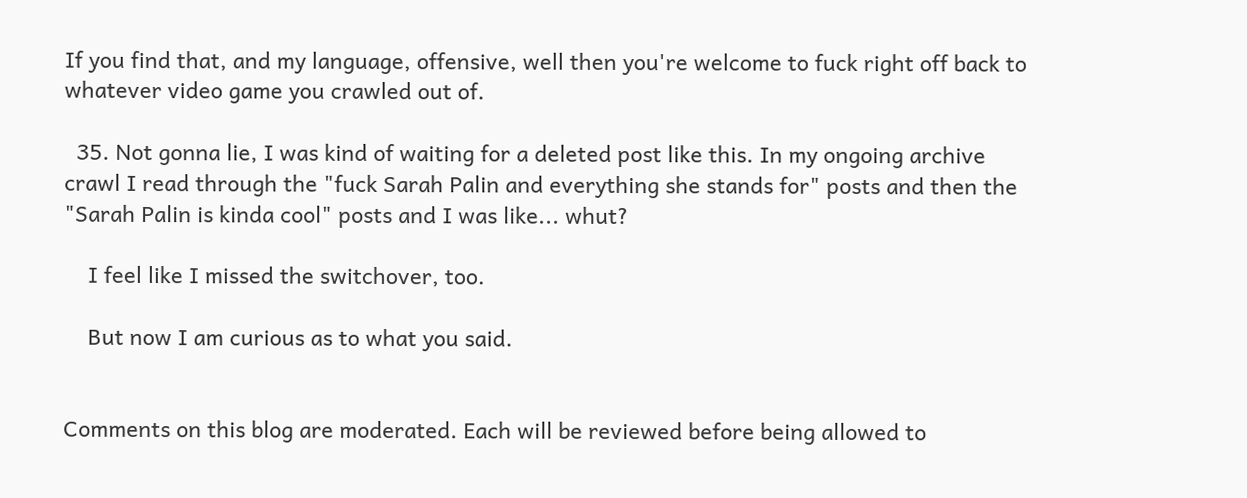If you find that, and my language, offensive, well then you're welcome to fuck right off back to whatever video game you crawled out of.

  35. Not gonna lie, I was kind of waiting for a deleted post like this. In my ongoing archive crawl I read through the "fuck Sarah Palin and everything she stands for" posts and then the "Sarah Palin is kinda cool" posts and I was like... whut?

    I feel like I missed the switchover, too.

    But now I am curious as to what you said.


Comments on this blog are moderated. Each will be reviewed before being allowed to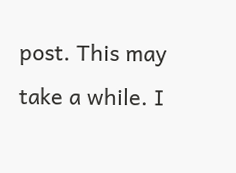post. This may take a while. I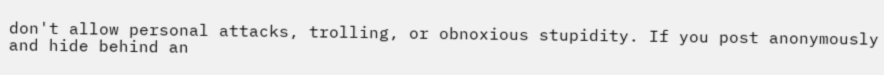don't allow personal attacks, trolling, or obnoxious stupidity. If you post anonymously and hide behind an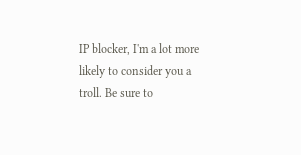IP blocker, I'm a lot more likely to consider you a troll. Be sure to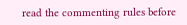read the commenting rules before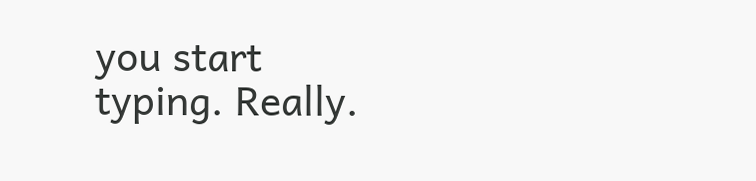you start typing. Really.